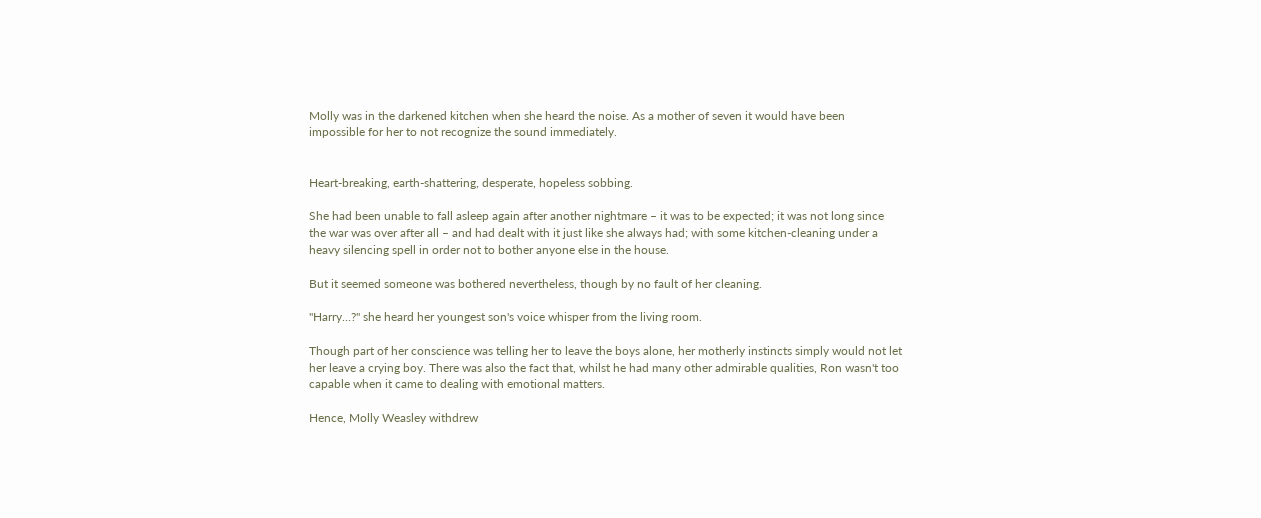Molly was in the darkened kitchen when she heard the noise. As a mother of seven it would have been impossible for her to not recognize the sound immediately.


Heart-breaking, earth-shattering, desperate, hopeless sobbing.

She had been unable to fall asleep again after another nightmare – it was to be expected; it was not long since the war was over after all – and had dealt with it just like she always had; with some kitchen-cleaning under a heavy silencing spell in order not to bother anyone else in the house.

But it seemed someone was bothered nevertheless, though by no fault of her cleaning.

"Harry…?" she heard her youngest son's voice whisper from the living room.

Though part of her conscience was telling her to leave the boys alone, her motherly instincts simply would not let her leave a crying boy. There was also the fact that, whilst he had many other admirable qualities, Ron wasn't too capable when it came to dealing with emotional matters.

Hence, Molly Weasley withdrew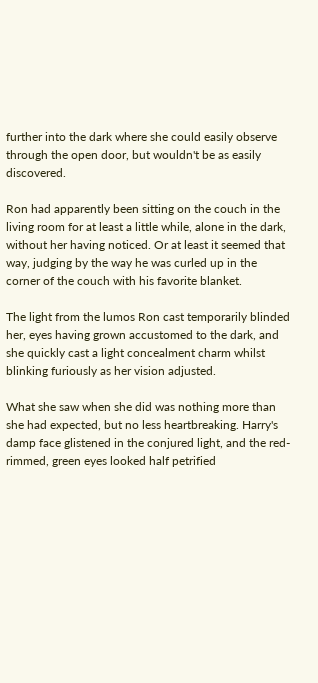further into the dark where she could easily observe through the open door, but wouldn't be as easily discovered.

Ron had apparently been sitting on the couch in the living room for at least a little while, alone in the dark, without her having noticed. Or at least it seemed that way, judging by the way he was curled up in the corner of the couch with his favorite blanket.

The light from the lumos Ron cast temporarily blinded her, eyes having grown accustomed to the dark, and she quickly cast a light concealment charm whilst blinking furiously as her vision adjusted.

What she saw when she did was nothing more than she had expected, but no less heartbreaking. Harry's damp face glistened in the conjured light, and the red-rimmed, green eyes looked half petrified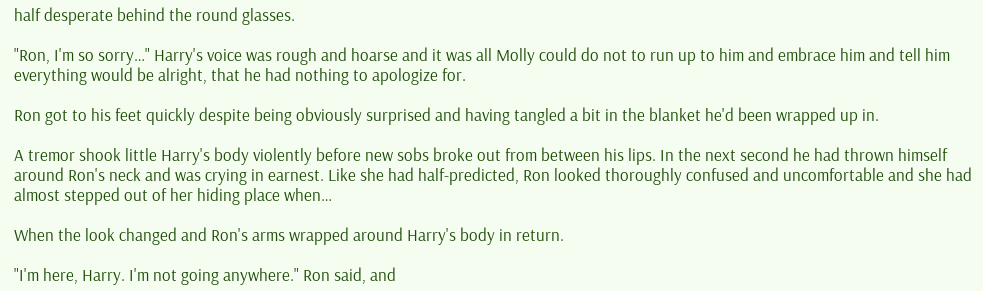half desperate behind the round glasses.

"Ron, I'm so sorry…" Harry's voice was rough and hoarse and it was all Molly could do not to run up to him and embrace him and tell him everything would be alright, that he had nothing to apologize for.

Ron got to his feet quickly despite being obviously surprised and having tangled a bit in the blanket he'd been wrapped up in.

A tremor shook little Harry's body violently before new sobs broke out from between his lips. In the next second he had thrown himself around Ron's neck and was crying in earnest. Like she had half-predicted, Ron looked thoroughly confused and uncomfortable and she had almost stepped out of her hiding place when…

When the look changed and Ron's arms wrapped around Harry's body in return.

"I'm here, Harry. I'm not going anywhere." Ron said, and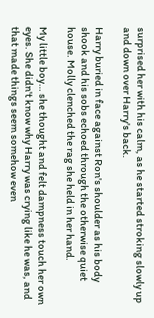surprised her with his calm, as he started stroking slowly up and down over Harry's back.

Harry buried in face against Ron's shoulder as his body shook and his sobs echoed through the otherwise quiet house. Molly clenched the rag she held in her hand.

My little boy… she thought and felt dampness touch her own eyes. She didn't know why Harry was crying like he was, and that made things seem somehow even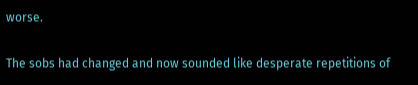worse.

The sobs had changed and now sounded like desperate repetitions of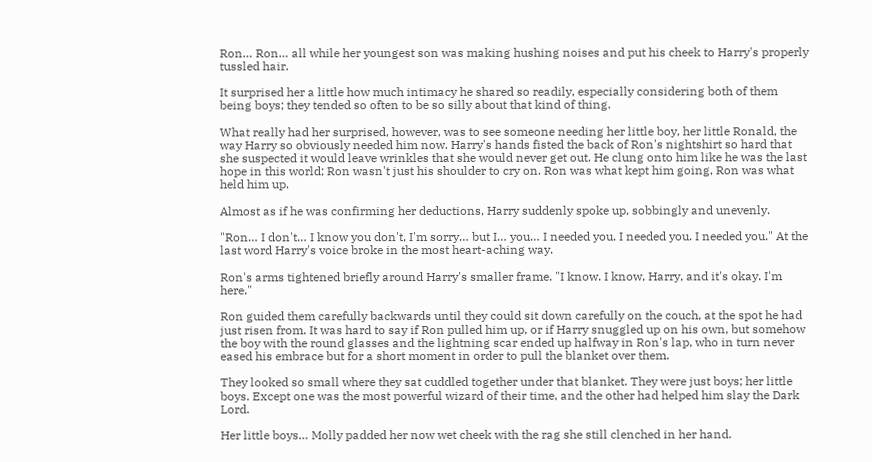Ron… Ron… all while her youngest son was making hushing noises and put his cheek to Harry's properly tussled hair.

It surprised her a little how much intimacy he shared so readily, especially considering both of them being boys; they tended so often to be so silly about that kind of thing.

What really had her surprised, however, was to see someone needing her little boy, her little Ronald, the way Harry so obviously needed him now. Harry's hands fisted the back of Ron's nightshirt so hard that she suspected it would leave wrinkles that she would never get out. He clung onto him like he was the last hope in this world; Ron wasn't just his shoulder to cry on. Ron was what kept him going, Ron was what held him up.

Almost as if he was confirming her deductions, Harry suddenly spoke up, sobbingly and unevenly.

"Ron… I don't… I know you don't, I'm sorry… but I… you… I needed you. I needed you. I needed you." At the last word Harry's voice broke in the most heart-aching way.

Ron's arms tightened briefly around Harry's smaller frame. "I know. I know, Harry, and it's okay. I'm here."

Ron guided them carefully backwards until they could sit down carefully on the couch, at the spot he had just risen from. It was hard to say if Ron pulled him up, or if Harry snuggled up on his own, but somehow the boy with the round glasses and the lightning scar ended up halfway in Ron's lap, who in turn never eased his embrace but for a short moment in order to pull the blanket over them.

They looked so small where they sat cuddled together under that blanket. They were just boys; her little boys. Except one was the most powerful wizard of their time, and the other had helped him slay the Dark Lord.

Her little boys… Molly padded her now wet cheek with the rag she still clenched in her hand.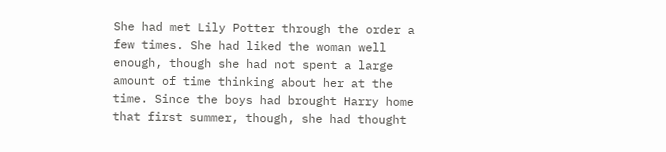She had met Lily Potter through the order a few times. She had liked the woman well enough, though she had not spent a large amount of time thinking about her at the time. Since the boys had brought Harry home that first summer, though, she had thought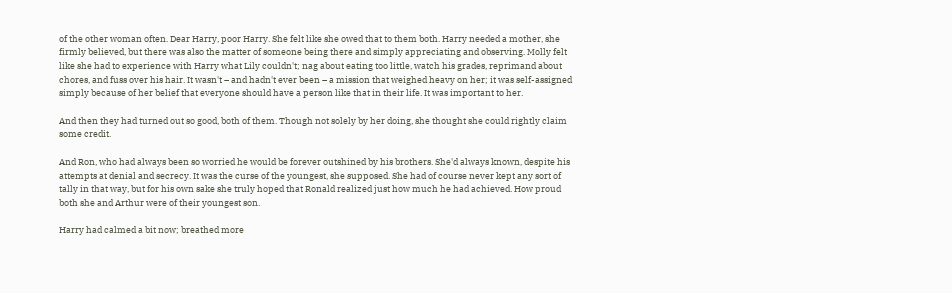of the other woman often. Dear Harry, poor Harry. She felt like she owed that to them both. Harry needed a mother, she firmly believed, but there was also the matter of someone being there and simply appreciating and observing. Molly felt like she had to experience with Harry what Lily couldn't; nag about eating too little, watch his grades, reprimand about chores, and fuss over his hair. It wasn't – and hadn't ever been – a mission that weighed heavy on her; it was self-assigned simply because of her belief that everyone should have a person like that in their life. It was important to her.

And then they had turned out so good, both of them. Though not solely by her doing, she thought she could rightly claim some credit.

And Ron, who had always been so worried he would be forever outshined by his brothers. She'd always known, despite his attempts at denial and secrecy. It was the curse of the youngest, she supposed. She had of course never kept any sort of tally in that way, but for his own sake she truly hoped that Ronald realized just how much he had achieved. How proud both she and Arthur were of their youngest son.

Harry had calmed a bit now; breathed more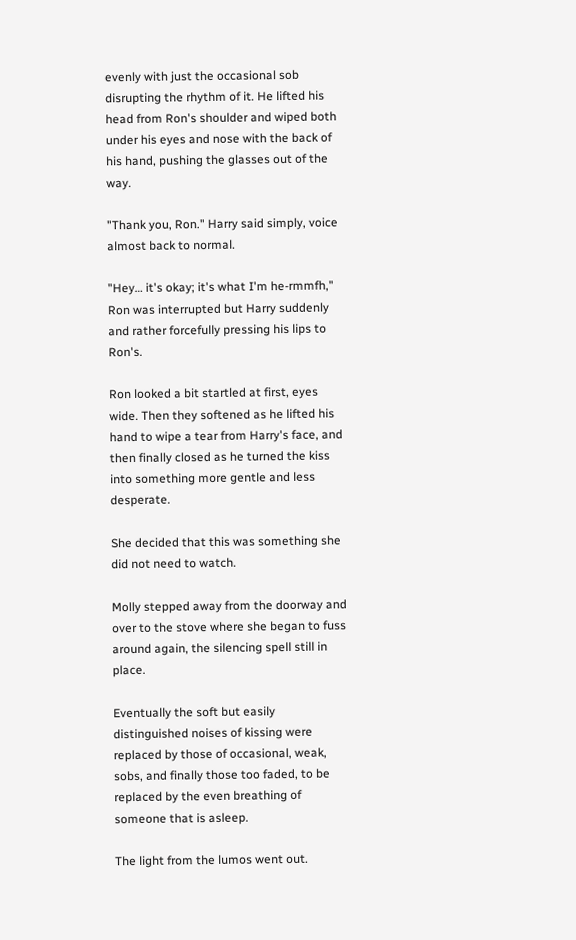evenly with just the occasional sob disrupting the rhythm of it. He lifted his head from Ron's shoulder and wiped both under his eyes and nose with the back of his hand, pushing the glasses out of the way.

"Thank you, Ron." Harry said simply, voice almost back to normal.

"Hey… it's okay; it's what I'm he-rmmfh," Ron was interrupted but Harry suddenly and rather forcefully pressing his lips to Ron's.

Ron looked a bit startled at first, eyes wide. Then they softened as he lifted his hand to wipe a tear from Harry's face, and then finally closed as he turned the kiss into something more gentle and less desperate.

She decided that this was something she did not need to watch.

Molly stepped away from the doorway and over to the stove where she began to fuss around again, the silencing spell still in place.

Eventually the soft but easily distinguished noises of kissing were replaced by those of occasional, weak, sobs, and finally those too faded, to be replaced by the even breathing of someone that is asleep.

The light from the lumos went out.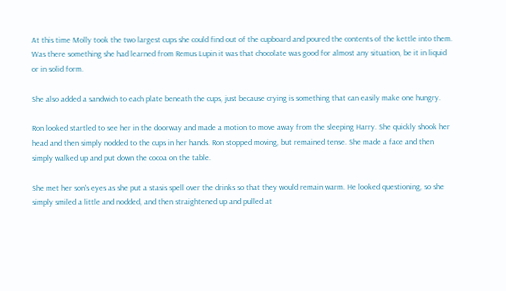At this time Molly took the two largest cups she could find out of the cupboard and poured the contents of the kettle into them. Was there something she had learned from Remus Lupin it was that chocolate was good for almost any situation, be it in liquid or in solid form.

She also added a sandwich to each plate beneath the cups, just because crying is something that can easily make one hungry.

Ron looked startled to see her in the doorway and made a motion to move away from the sleeping Harry. She quickly shook her head and then simply nodded to the cups in her hands. Ron stopped moving, but remained tense. She made a face and then simply walked up and put down the cocoa on the table.

She met her son's eyes as she put a stasis spell over the drinks so that they would remain warm. He looked questioning, so she simply smiled a little and nodded, and then straightened up and pulled at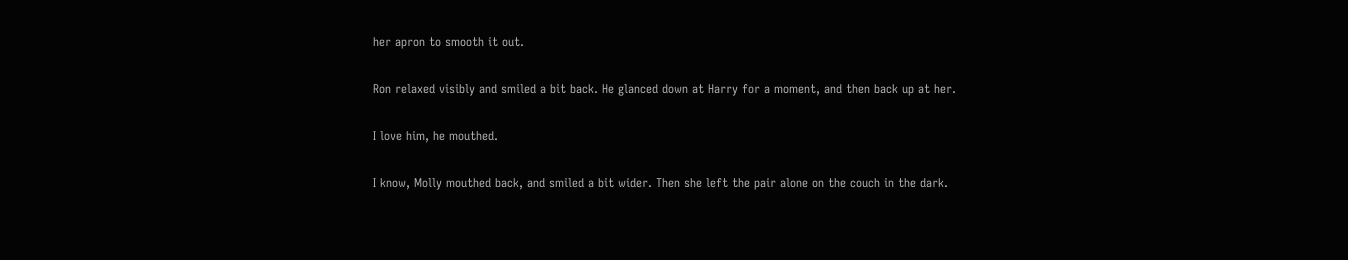her apron to smooth it out.

Ron relaxed visibly and smiled a bit back. He glanced down at Harry for a moment, and then back up at her.

I love him, he mouthed.

I know, Molly mouthed back, and smiled a bit wider. Then she left the pair alone on the couch in the dark.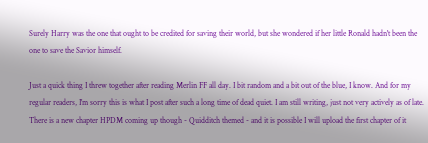Surely Harry was the one that ought to be credited for saving their world, but she wondered if her little Ronald hadn't been the one to save the Savior himself.

Just a quick thing I threw together after reading Merlin FF all day. I bit random and a bit out of the blue, I know. And for my regular readers, I'm sorry this is what I post after such a long time of dead quiet. I am still writing, just not very actively as of late.
There is a new chapter HPDM coming up though - Quidditch themed - and it is possible I will upload the first chapter of it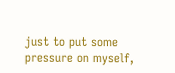just to put some pressure on myself,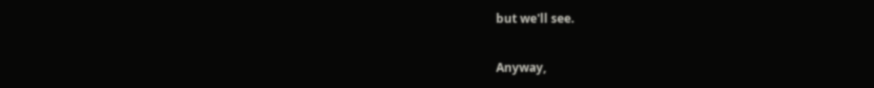but we'll see.

Anyway,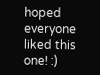hoped everyone liked this one! :)